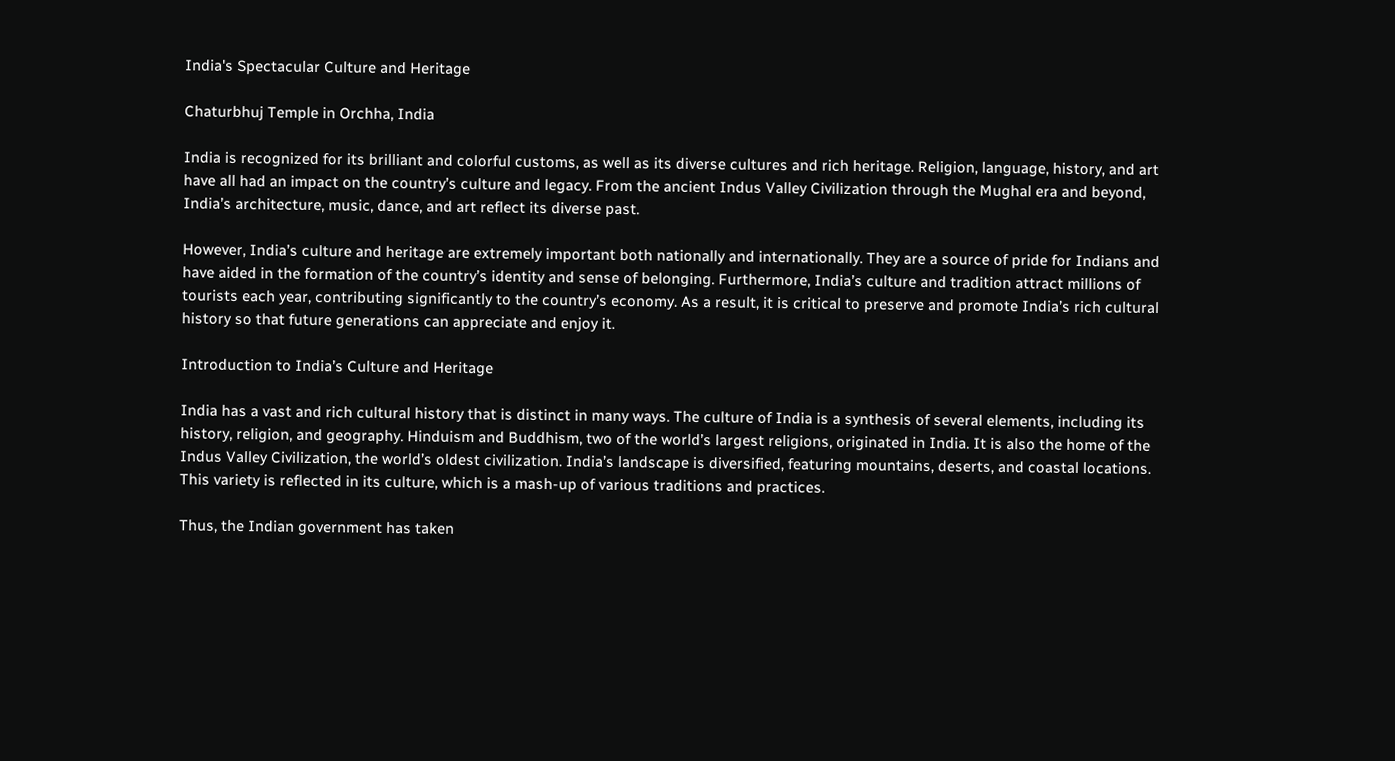India's Spectacular Culture and Heritage

Chaturbhuj Temple in Orchha, India

India is recognized for its brilliant and colorful customs, as well as its diverse cultures and rich heritage. Religion, language, history, and art have all had an impact on the country’s culture and legacy. From the ancient Indus Valley Civilization through the Mughal era and beyond, India’s architecture, music, dance, and art reflect its diverse past.

However, India’s culture and heritage are extremely important both nationally and internationally. They are a source of pride for Indians and have aided in the formation of the country’s identity and sense of belonging. Furthermore, India’s culture and tradition attract millions of tourists each year, contributing significantly to the country’s economy. As a result, it is critical to preserve and promote India’s rich cultural history so that future generations can appreciate and enjoy it.

Introduction to India’s Culture and Heritage

India has a vast and rich cultural history that is distinct in many ways. The culture of India is a synthesis of several elements, including its history, religion, and geography. Hinduism and Buddhism, two of the world’s largest religions, originated in India. It is also the home of the Indus Valley Civilization, the world’s oldest civilization. India’s landscape is diversified, featuring mountains, deserts, and coastal locations. This variety is reflected in its culture, which is a mash-up of various traditions and practices.

Thus, the Indian government has taken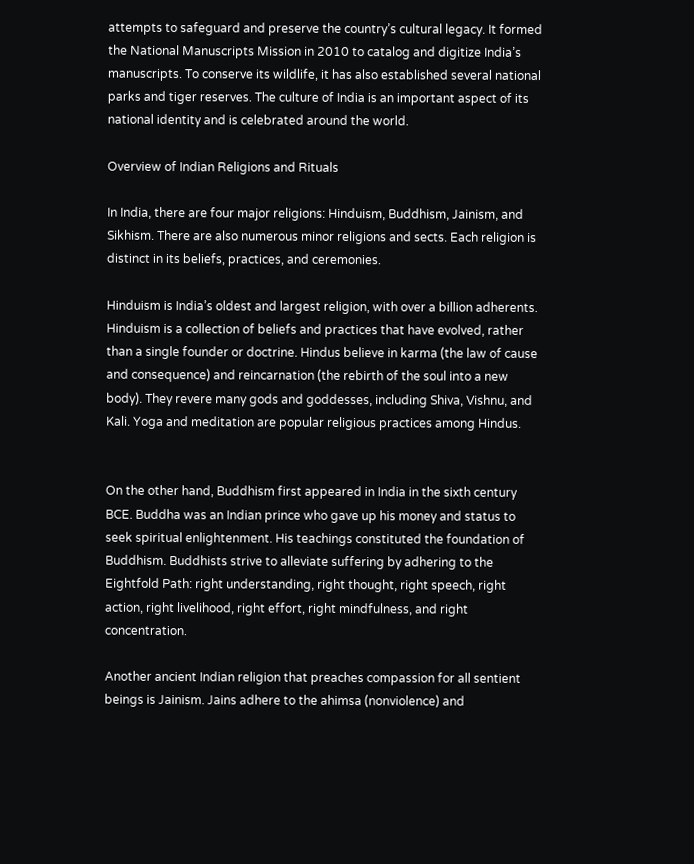attempts to safeguard and preserve the country’s cultural legacy. It formed the National Manuscripts Mission in 2010 to catalog and digitize India’s manuscripts. To conserve its wildlife, it has also established several national parks and tiger reserves. The culture of India is an important aspect of its national identity and is celebrated around the world.

Overview of Indian Religions and Rituals

In India, there are four major religions: Hinduism, Buddhism, Jainism, and Sikhism. There are also numerous minor religions and sects. Each religion is distinct in its beliefs, practices, and ceremonies.

Hinduism is India’s oldest and largest religion, with over a billion adherents. Hinduism is a collection of beliefs and practices that have evolved, rather than a single founder or doctrine. Hindus believe in karma (the law of cause and consequence) and reincarnation (the rebirth of the soul into a new body). They revere many gods and goddesses, including Shiva, Vishnu, and Kali. Yoga and meditation are popular religious practices among Hindus.


On the other hand, Buddhism first appeared in India in the sixth century BCE. Buddha was an Indian prince who gave up his money and status to seek spiritual enlightenment. His teachings constituted the foundation of Buddhism. Buddhists strive to alleviate suffering by adhering to the Eightfold Path: right understanding, right thought, right speech, right action, right livelihood, right effort, right mindfulness, and right concentration.

Another ancient Indian religion that preaches compassion for all sentient beings is Jainism. Jains adhere to the ahimsa (nonviolence) and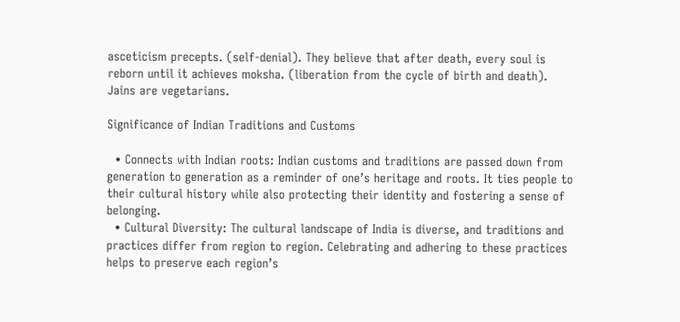asceticism precepts. (self-denial). They believe that after death, every soul is reborn until it achieves moksha. (liberation from the cycle of birth and death). Jains are vegetarians.

Significance of Indian Traditions and Customs

  • Connects with Indian roots: Indian customs and traditions are passed down from generation to generation as a reminder of one’s heritage and roots. It ties people to their cultural history while also protecting their identity and fostering a sense of belonging.
  • Cultural Diversity: The cultural landscape of India is diverse, and traditions and practices differ from region to region. Celebrating and adhering to these practices helps to preserve each region’s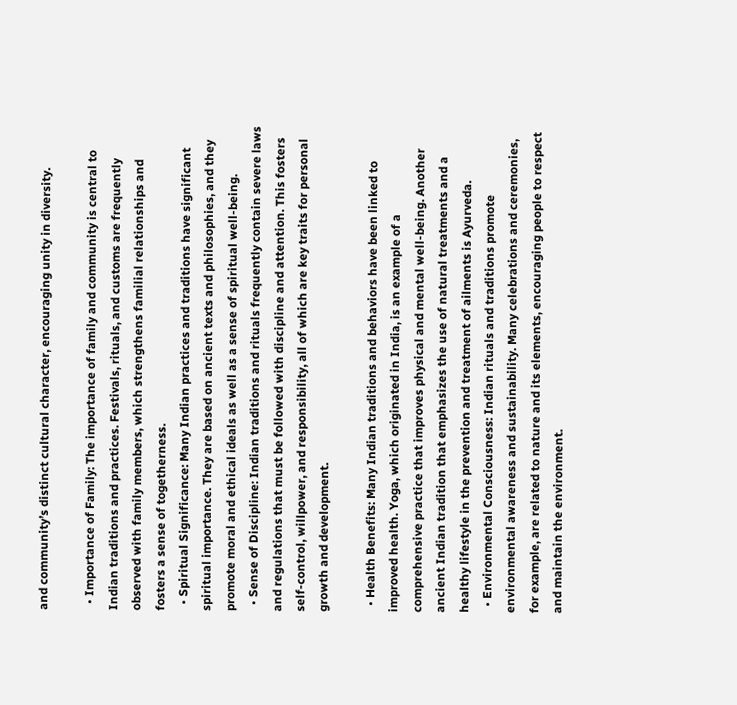and community’s distinct cultural character, encouraging unity in diversity.

  • Importance of Family: The importance of family and community is central to Indian traditions and practices. Festivals, rituals, and customs are frequently observed with family members, which strengthens familial relationships and fosters a sense of togetherness.
  • Spiritual Significance: Many Indian practices and traditions have significant spiritual importance. They are based on ancient texts and philosophies, and they promote moral and ethical ideals as well as a sense of spiritual well-being.
  • Sense of Discipline: Indian traditions and rituals frequently contain severe laws and regulations that must be followed with discipline and attention. This fosters self-control, willpower, and responsibility, all of which are key traits for personal growth and development.

  • Health Benefits: Many Indian traditions and behaviors have been linked to improved health. Yoga, which originated in India, is an example of a comprehensive practice that improves physical and mental well-being. Another ancient Indian tradition that emphasizes the use of natural treatments and a healthy lifestyle in the prevention and treatment of ailments is Ayurveda.
  • Environmental Consciousness: Indian rituals and traditions promote environmental awareness and sustainability. Many celebrations and ceremonies, for example, are related to nature and its elements, encouraging people to respect and maintain the environment.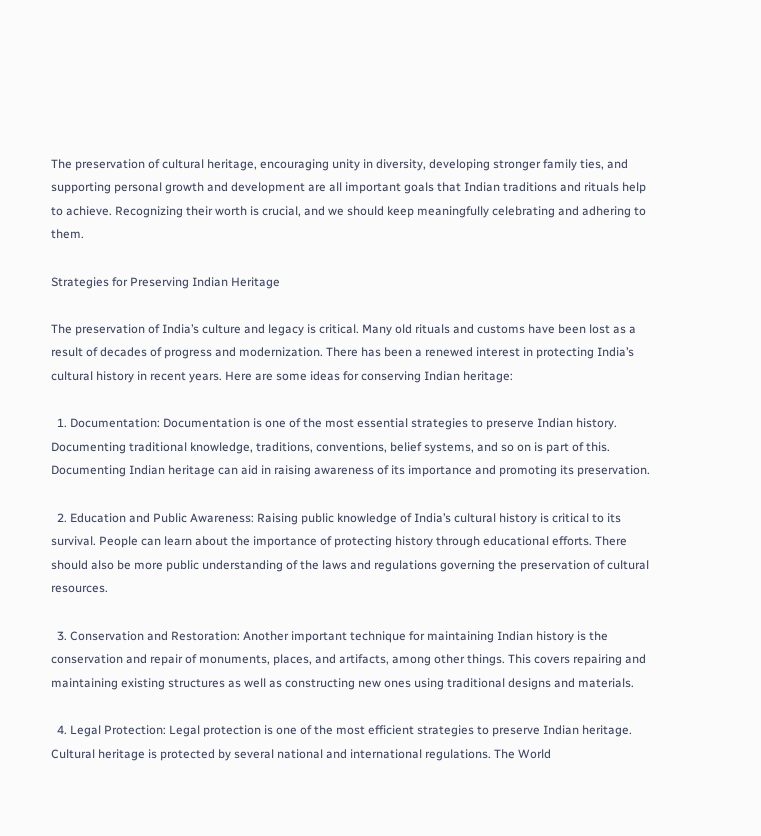The preservation of cultural heritage, encouraging unity in diversity, developing stronger family ties, and supporting personal growth and development are all important goals that Indian traditions and rituals help to achieve. Recognizing their worth is crucial, and we should keep meaningfully celebrating and adhering to them.

Strategies for Preserving Indian Heritage

The preservation of India’s culture and legacy is critical. Many old rituals and customs have been lost as a result of decades of progress and modernization. There has been a renewed interest in protecting India’s cultural history in recent years. Here are some ideas for conserving Indian heritage:

  1. Documentation: Documentation is one of the most essential strategies to preserve Indian history. Documenting traditional knowledge, traditions, conventions, belief systems, and so on is part of this. Documenting Indian heritage can aid in raising awareness of its importance and promoting its preservation.

  2. Education and Public Awareness: Raising public knowledge of India’s cultural history is critical to its survival. People can learn about the importance of protecting history through educational efforts. There should also be more public understanding of the laws and regulations governing the preservation of cultural resources.

  3. Conservation and Restoration: Another important technique for maintaining Indian history is the conservation and repair of monuments, places, and artifacts, among other things. This covers repairing and maintaining existing structures as well as constructing new ones using traditional designs and materials.

  4. Legal Protection: Legal protection is one of the most efficient strategies to preserve Indian heritage. Cultural heritage is protected by several national and international regulations. The World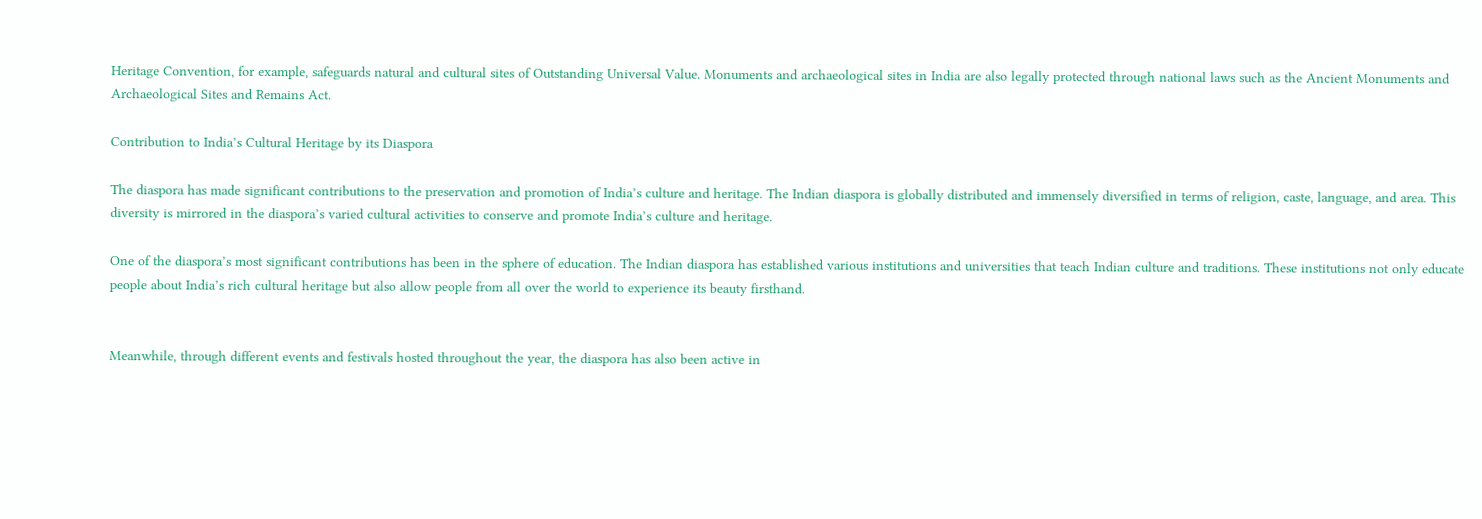Heritage Convention, for example, safeguards natural and cultural sites of Outstanding Universal Value. Monuments and archaeological sites in India are also legally protected through national laws such as the Ancient Monuments and Archaeological Sites and Remains Act.

Contribution to India’s Cultural Heritage by its Diaspora

The diaspora has made significant contributions to the preservation and promotion of India’s culture and heritage. The Indian diaspora is globally distributed and immensely diversified in terms of religion, caste, language, and area. This diversity is mirrored in the diaspora’s varied cultural activities to conserve and promote India’s culture and heritage.

One of the diaspora’s most significant contributions has been in the sphere of education. The Indian diaspora has established various institutions and universities that teach Indian culture and traditions. These institutions not only educate people about India’s rich cultural heritage but also allow people from all over the world to experience its beauty firsthand.


Meanwhile, through different events and festivals hosted throughout the year, the diaspora has also been active in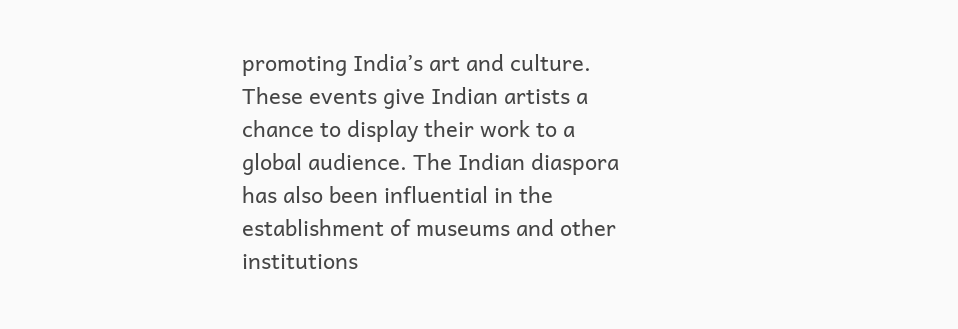promoting India’s art and culture. These events give Indian artists a chance to display their work to a global audience. The Indian diaspora has also been influential in the establishment of museums and other institutions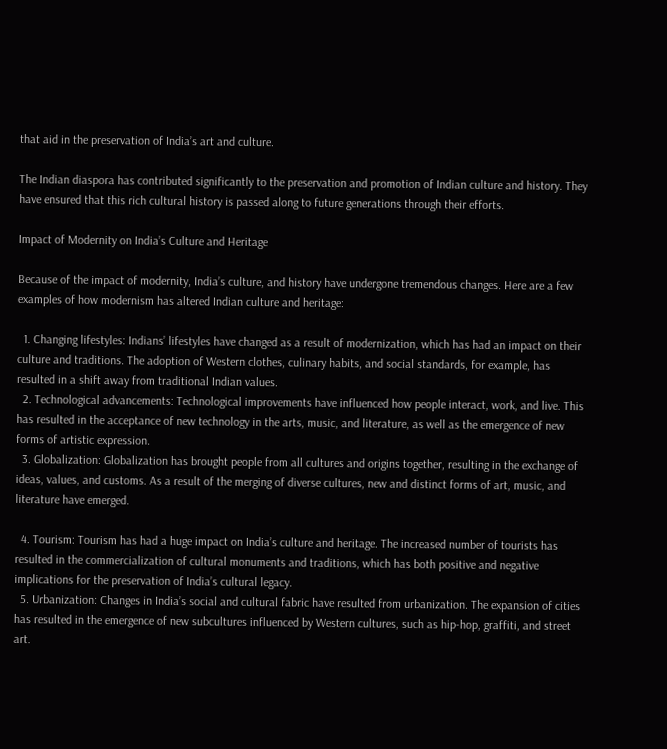that aid in the preservation of India’s art and culture.

The Indian diaspora has contributed significantly to the preservation and promotion of Indian culture and history. They have ensured that this rich cultural history is passed along to future generations through their efforts.

Impact of Modernity on India’s Culture and Heritage

Because of the impact of modernity, India’s culture, and history have undergone tremendous changes. Here are a few examples of how modernism has altered Indian culture and heritage:

  1. Changing lifestyles: Indians’ lifestyles have changed as a result of modernization, which has had an impact on their culture and traditions. The adoption of Western clothes, culinary habits, and social standards, for example, has resulted in a shift away from traditional Indian values.
  2. Technological advancements: Technological improvements have influenced how people interact, work, and live. This has resulted in the acceptance of new technology in the arts, music, and literature, as well as the emergence of new forms of artistic expression.
  3. Globalization: Globalization has brought people from all cultures and origins together, resulting in the exchange of ideas, values, and customs. As a result of the merging of diverse cultures, new and distinct forms of art, music, and literature have emerged.

  4. Tourism: Tourism has had a huge impact on India’s culture and heritage. The increased number of tourists has resulted in the commercialization of cultural monuments and traditions, which has both positive and negative implications for the preservation of India’s cultural legacy.
  5. Urbanization: Changes in India’s social and cultural fabric have resulted from urbanization. The expansion of cities has resulted in the emergence of new subcultures influenced by Western cultures, such as hip-hop, graffiti, and street art.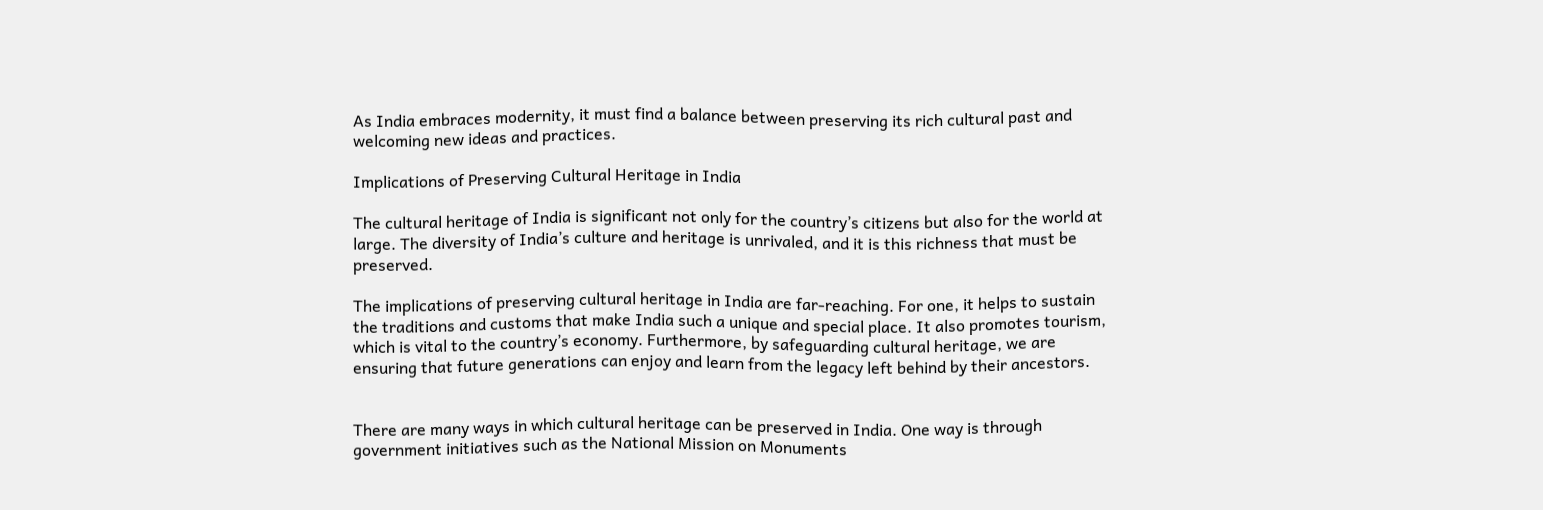As India embraces modernity, it must find a balance between preserving its rich cultural past and welcoming new ideas and practices.

Implications of Preserving Cultural Heritage in India

The cultural heritage of India is significant not only for the country’s citizens but also for the world at large. The diversity of India’s culture and heritage is unrivaled, and it is this richness that must be preserved.

The implications of preserving cultural heritage in India are far-reaching. For one, it helps to sustain the traditions and customs that make India such a unique and special place. It also promotes tourism, which is vital to the country’s economy. Furthermore, by safeguarding cultural heritage, we are ensuring that future generations can enjoy and learn from the legacy left behind by their ancestors.


There are many ways in which cultural heritage can be preserved in India. One way is through government initiatives such as the National Mission on Monuments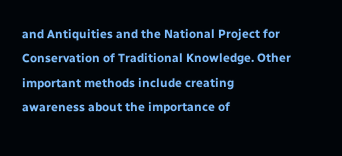and Antiquities and the National Project for Conservation of Traditional Knowledge. Other important methods include creating awareness about the importance of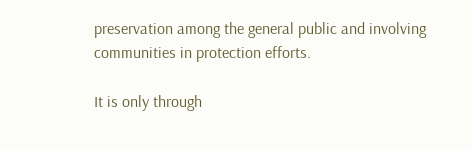preservation among the general public and involving communities in protection efforts.

It is only through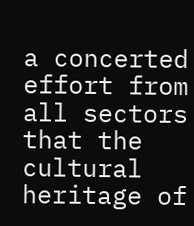a concerted effort from all sectors that the cultural heritage of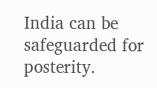India can be safeguarded for posterity.